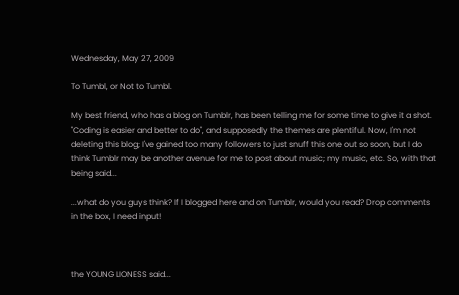Wednesday, May 27, 2009

To Tumbl, or Not to Tumbl.

My best friend, who has a blog on Tumblr, has been telling me for some time to give it a shot. "Coding is easier and better to do", and supposedly the themes are plentiful. Now, I'm not deleting this blog; I've gained too many followers to just snuff this one out so soon, but I do think Tumblr may be another avenue for me to post about music; my music, etc. So, with that being said...

...what do you guys think? If I blogged here and on Tumblr, would you read? Drop comments in the box, I need input!



the YOUNG LIONESS said...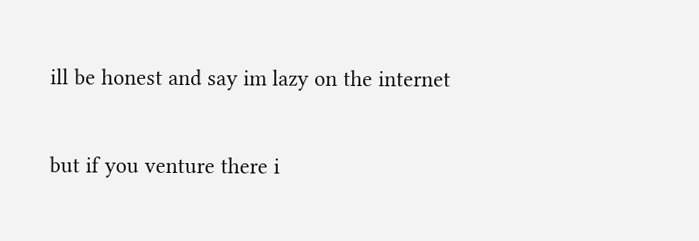ill be honest and say im lazy on the internet

but if you venture there i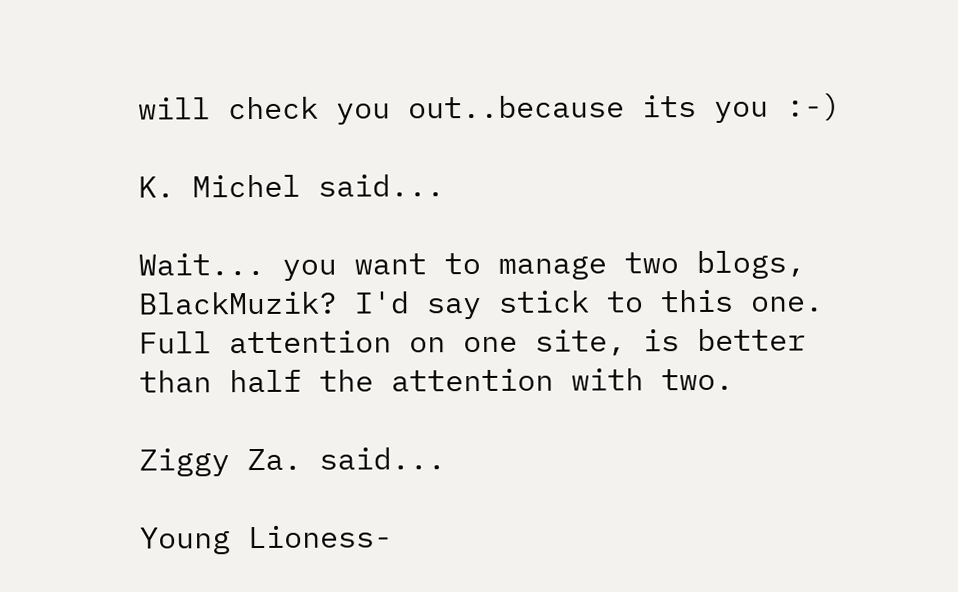will check you out..because its you :-)

K. Michel said...

Wait... you want to manage two blogs, BlackMuzik? I'd say stick to this one. Full attention on one site, is better than half the attention with two.

Ziggy Za. said...

Young Lioness-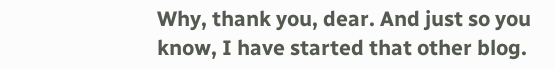Why, thank you, dear. And just so you know, I have started that other blog.